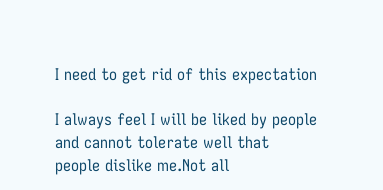I need to get rid of this expectation

I always feel I will be liked by people and cannot tolerate well that people dislike me.Not all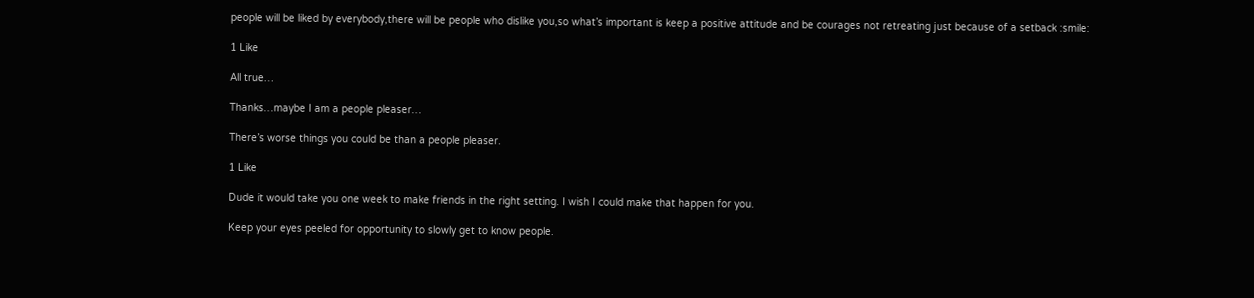people will be liked by everybody,there will be people who dislike you,so what’s important is keep a positive attitude and be courages not retreating just because of a setback :smile:

1 Like

All true…

Thanks…maybe I am a people pleaser…

There’s worse things you could be than a people pleaser.

1 Like

Dude it would take you one week to make friends in the right setting. I wish I could make that happen for you.

Keep your eyes peeled for opportunity to slowly get to know people.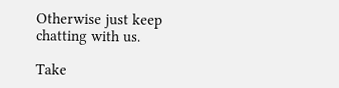Otherwise just keep chatting with us.

Take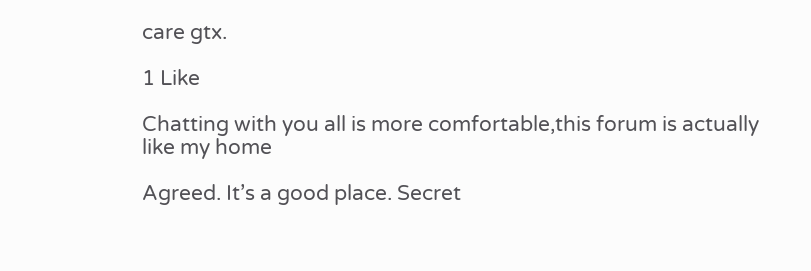care gtx.

1 Like

Chatting with you all is more comfortable,this forum is actually like my home

Agreed. It’s a good place. Secret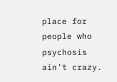place for people who psychosis ain’t crazy.